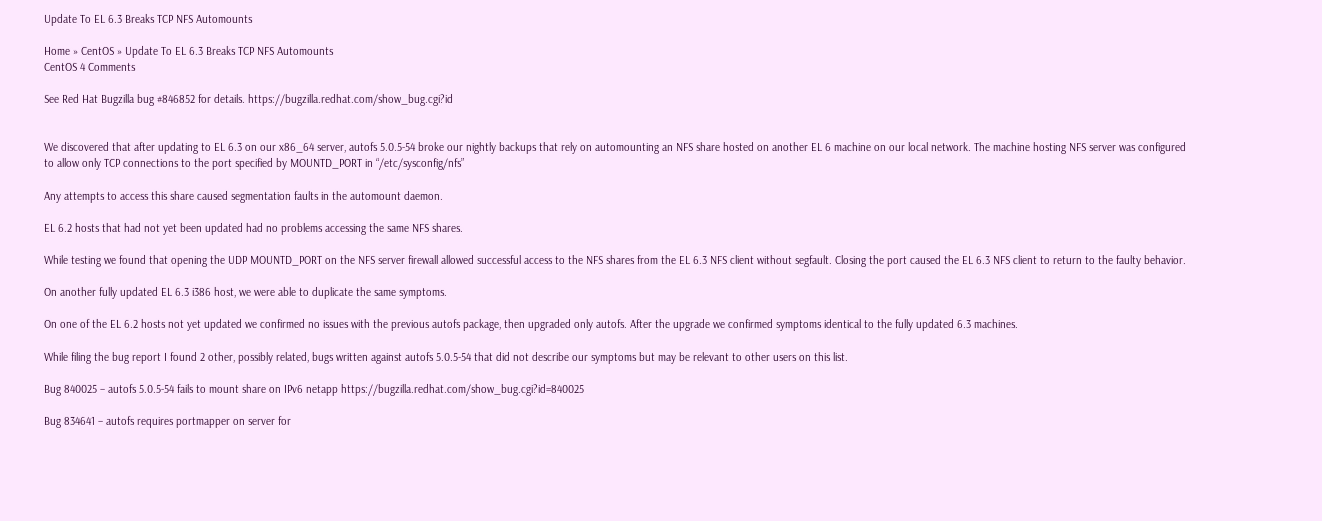Update To EL 6.3 Breaks TCP NFS Automounts

Home » CentOS » Update To EL 6.3 Breaks TCP NFS Automounts
CentOS 4 Comments

See Red Hat Bugzilla bug #846852 for details. https://bugzilla.redhat.com/show_bug.cgi?id


We discovered that after updating to EL 6.3 on our x86_64 server, autofs 5.0.5-54 broke our nightly backups that rely on automounting an NFS share hosted on another EL 6 machine on our local network. The machine hosting NFS server was configured to allow only TCP connections to the port specified by MOUNTD_PORT in “/etc/sysconfig/nfs”

Any attempts to access this share caused segmentation faults in the automount daemon.

EL 6.2 hosts that had not yet been updated had no problems accessing the same NFS shares.

While testing we found that opening the UDP MOUNTD_PORT on the NFS server firewall allowed successful access to the NFS shares from the EL 6.3 NFS client without segfault. Closing the port caused the EL 6.3 NFS client to return to the faulty behavior.

On another fully updated EL 6.3 i386 host, we were able to duplicate the same symptoms.

On one of the EL 6.2 hosts not yet updated we confirmed no issues with the previous autofs package, then upgraded only autofs. After the upgrade we confirmed symptoms identical to the fully updated 6.3 machines.

While filing the bug report I found 2 other, possibly related, bugs written against autofs 5.0.5-54 that did not describe our symptoms but may be relevant to other users on this list.

Bug 840025 – autofs 5.0.5-54 fails to mount share on IPv6 netapp https://bugzilla.redhat.com/show_bug.cgi?id=840025

Bug 834641 – autofs requires portmapper on server for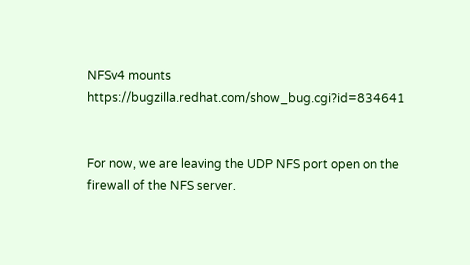NFSv4 mounts https://bugzilla.redhat.com/show_bug.cgi?id=834641


For now, we are leaving the UDP NFS port open on the firewall of the NFS server.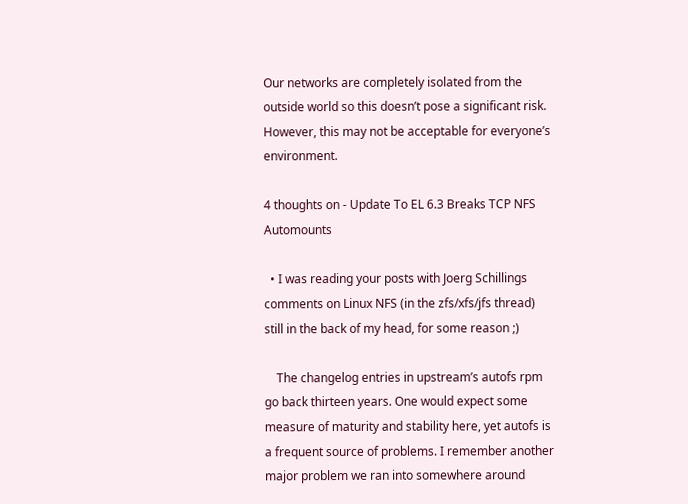Our networks are completely isolated from the outside world so this doesn’t pose a significant risk. However, this may not be acceptable for everyone’s environment.

4 thoughts on - Update To EL 6.3 Breaks TCP NFS Automounts

  • I was reading your posts with Joerg Schillings comments on Linux NFS (in the zfs/xfs/jfs thread) still in the back of my head, for some reason ;)

    The changelog entries in upstream’s autofs rpm go back thirteen years. One would expect some measure of maturity and stability here, yet autofs is a frequent source of problems. I remember another major problem we ran into somewhere around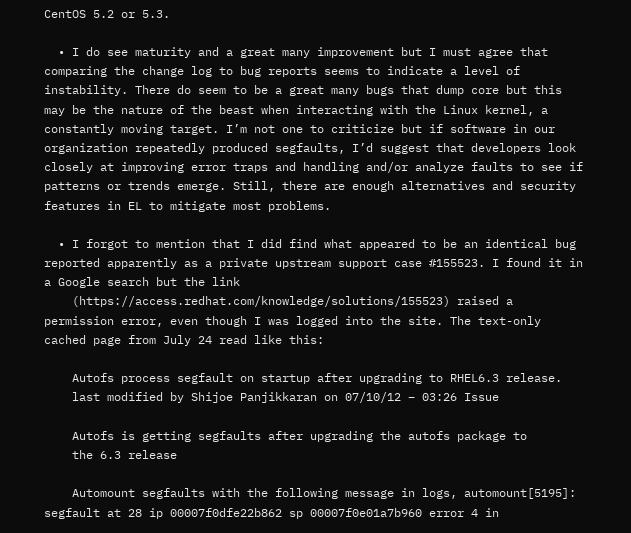CentOS 5.2 or 5.3.

  • I do see maturity and a great many improvement but I must agree that comparing the change log to bug reports seems to indicate a level of instability. There do seem to be a great many bugs that dump core but this may be the nature of the beast when interacting with the Linux kernel, a constantly moving target. I’m not one to criticize but if software in our organization repeatedly produced segfaults, I’d suggest that developers look closely at improving error traps and handling and/or analyze faults to see if patterns or trends emerge. Still, there are enough alternatives and security features in EL to mitigate most problems.

  • I forgot to mention that I did find what appeared to be an identical bug reported apparently as a private upstream support case #155523. I found it in a Google search but the link
    (https://access.redhat.com/knowledge/solutions/155523) raised a permission error, even though I was logged into the site. The text-only cached page from July 24 read like this:

    Autofs process segfault on startup after upgrading to RHEL6.3 release.
    last modified by Shijoe Panjikkaran on 07/10/12 – 03:26 Issue

    Autofs is getting segfaults after upgrading the autofs package to
    the 6.3 release

    Automount segfaults with the following message in logs, automount[5195]: segfault at 28 ip 00007f0dfe22b862 sp 00007f0e01a7b960 error 4 in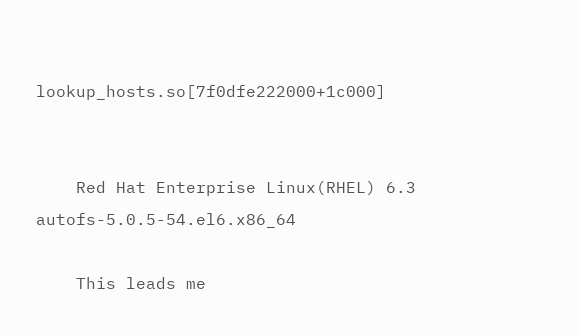lookup_hosts.so[7f0dfe222000+1c000]


    Red Hat Enterprise Linux(RHEL) 6.3 autofs-5.0.5-54.el6.x86_64

    This leads me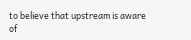to believe that upstream is aware of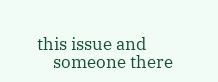this issue and
    someone there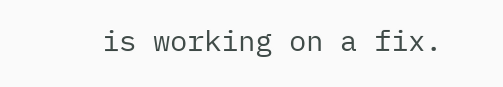is working on a fix.